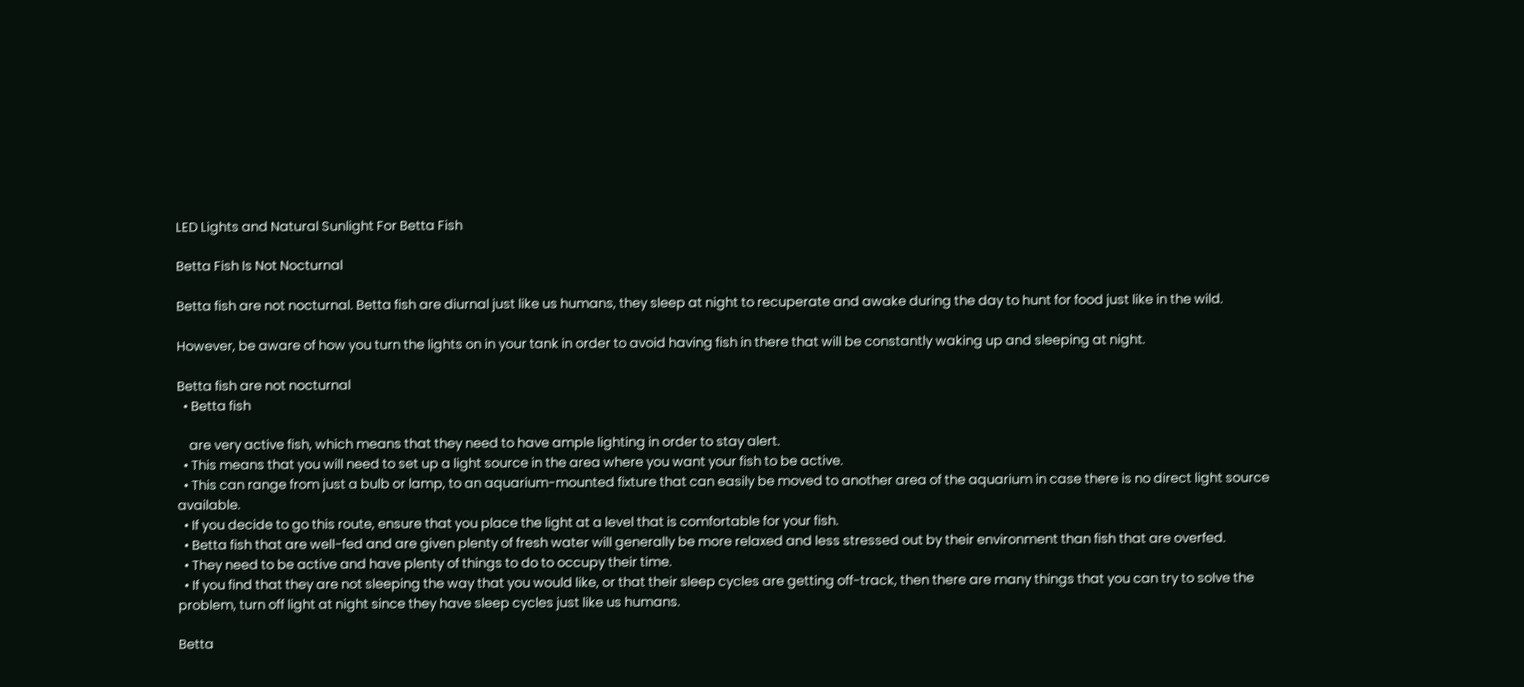LED Lights and Natural Sunlight For Betta Fish

Betta Fish Is Not Nocturnal

Betta fish are not nocturnal. Betta fish are diurnal just like us humans, they sleep at night to recuperate and awake during the day to hunt for food just like in the wild.

However, be aware of how you turn the lights on in your tank in order to avoid having fish in there that will be constantly waking up and sleeping at night.

Betta fish are not nocturnal
  • Betta fish

    are very active fish, which means that they need to have ample lighting in order to stay alert.
  • This means that you will need to set up a light source in the area where you want your fish to be active.
  • This can range from just a bulb or lamp, to an aquarium-mounted fixture that can easily be moved to another area of the aquarium in case there is no direct light source available.
  • If you decide to go this route, ensure that you place the light at a level that is comfortable for your fish.
  • Betta fish that are well-fed and are given plenty of fresh water will generally be more relaxed and less stressed out by their environment than fish that are overfed.
  • They need to be active and have plenty of things to do to occupy their time.
  • If you find that they are not sleeping the way that you would like, or that their sleep cycles are getting off-track, then there are many things that you can try to solve the problem, turn off light at night since they have sleep cycles just like us humans.

Betta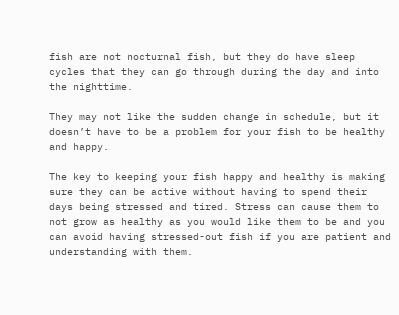fish are not nocturnal fish, but they do have sleep cycles that they can go through during the day and into the nighttime.

They may not like the sudden change in schedule, but it doesn’t have to be a problem for your fish to be healthy and happy.

The key to keeping your fish happy and healthy is making sure they can be active without having to spend their days being stressed and tired. Stress can cause them to not grow as healthy as you would like them to be and you can avoid having stressed-out fish if you are patient and understanding with them.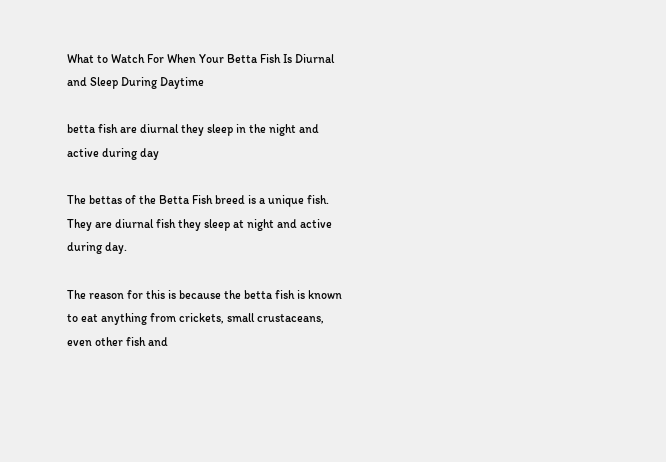What to Watch For When Your Betta Fish Is Diurnal and Sleep During Daytime

betta fish are diurnal they sleep in the night and active during day

The bettas of the Betta Fish breed is a unique fish. They are diurnal fish they sleep at night and active during day.

The reason for this is because the betta fish is known to eat anything from crickets, small crustaceans, even other fish and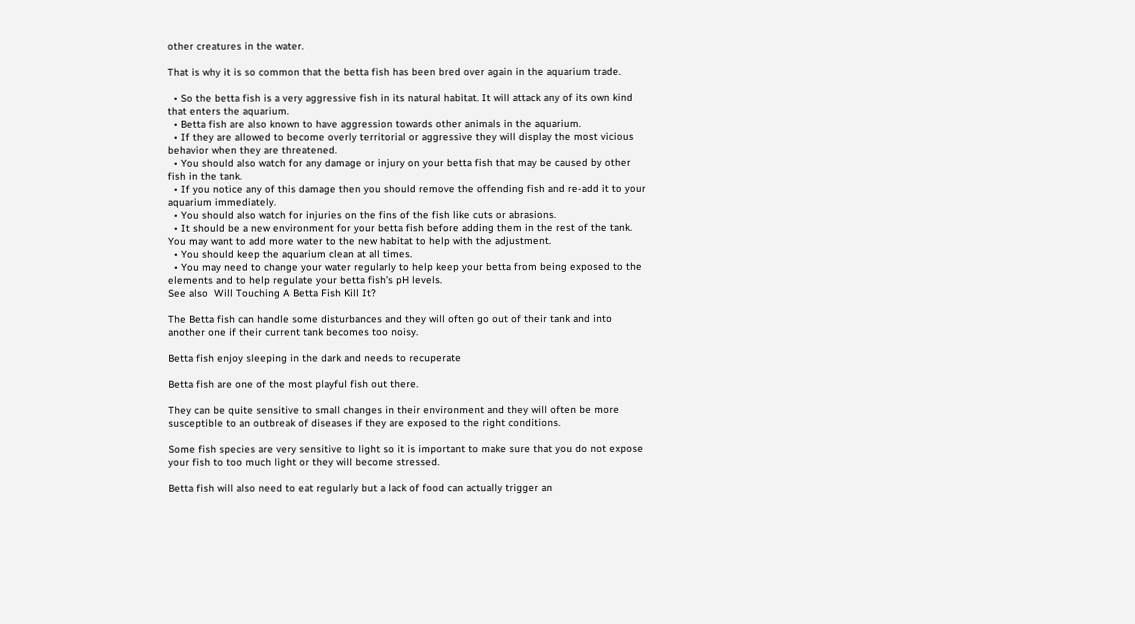other creatures in the water.

That is why it is so common that the betta fish has been bred over again in the aquarium trade.

  • So the betta fish is a very aggressive fish in its natural habitat. It will attack any of its own kind that enters the aquarium.
  • Betta fish are also known to have aggression towards other animals in the aquarium.
  • If they are allowed to become overly territorial or aggressive they will display the most vicious behavior when they are threatened.
  • You should also watch for any damage or injury on your betta fish that may be caused by other fish in the tank.
  • If you notice any of this damage then you should remove the offending fish and re-add it to your aquarium immediately.
  • You should also watch for injuries on the fins of the fish like cuts or abrasions.
  • It should be a new environment for your betta fish before adding them in the rest of the tank. You may want to add more water to the new habitat to help with the adjustment.
  • You should keep the aquarium clean at all times.
  • You may need to change your water regularly to help keep your betta from being exposed to the elements and to help regulate your betta fish’s pH levels.
See also  Will Touching A Betta Fish Kill It?

The Betta fish can handle some disturbances and they will often go out of their tank and into another one if their current tank becomes too noisy.

Betta fish enjoy sleeping in the dark and needs to recuperate

Betta fish are one of the most playful fish out there.

They can be quite sensitive to small changes in their environment and they will often be more susceptible to an outbreak of diseases if they are exposed to the right conditions.

Some fish species are very sensitive to light so it is important to make sure that you do not expose your fish to too much light or they will become stressed.

Betta fish will also need to eat regularly but a lack of food can actually trigger an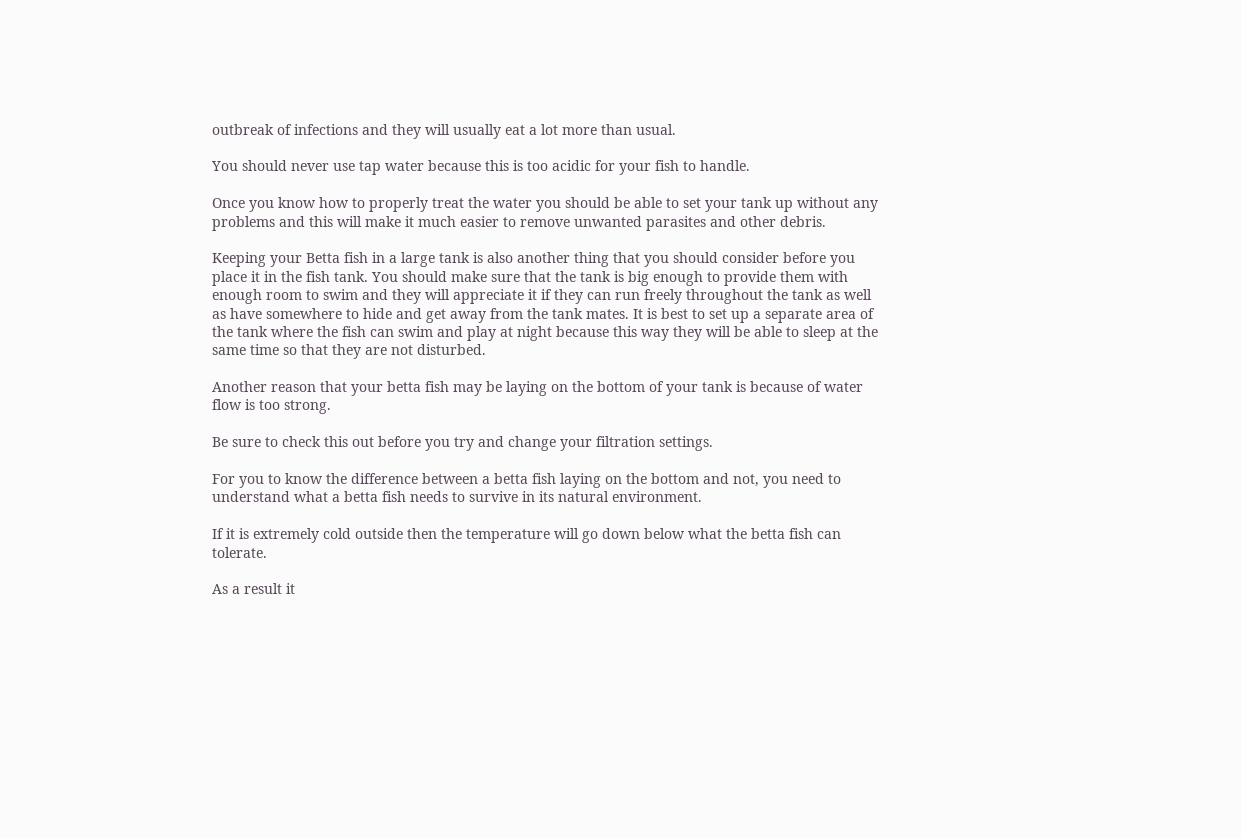outbreak of infections and they will usually eat a lot more than usual.

You should never use tap water because this is too acidic for your fish to handle.

Once you know how to properly treat the water you should be able to set your tank up without any problems and this will make it much easier to remove unwanted parasites and other debris.

Keeping your Betta fish in a large tank is also another thing that you should consider before you place it in the fish tank. You should make sure that the tank is big enough to provide them with enough room to swim and they will appreciate it if they can run freely throughout the tank as well as have somewhere to hide and get away from the tank mates. It is best to set up a separate area of the tank where the fish can swim and play at night because this way they will be able to sleep at the same time so that they are not disturbed.

Another reason that your betta fish may be laying on the bottom of your tank is because of water flow is too strong.

Be sure to check this out before you try and change your filtration settings.

For you to know the difference between a betta fish laying on the bottom and not, you need to understand what a betta fish needs to survive in its natural environment.

If it is extremely cold outside then the temperature will go down below what the betta fish can tolerate.

As a result it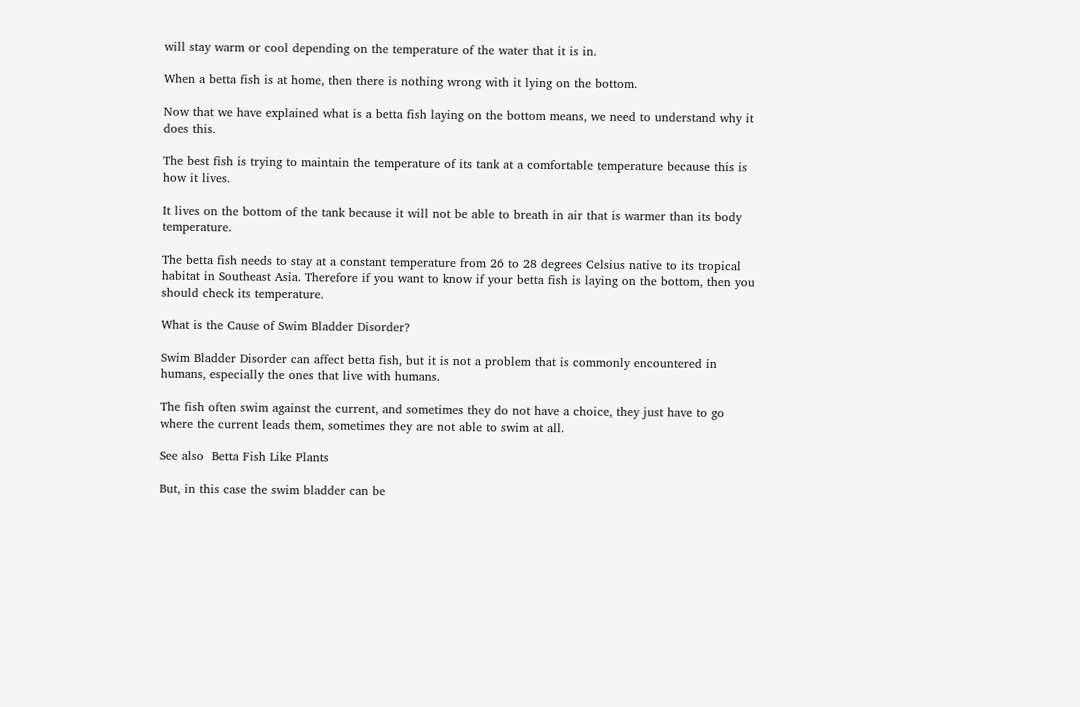will stay warm or cool depending on the temperature of the water that it is in.

When a betta fish is at home, then there is nothing wrong with it lying on the bottom.

Now that we have explained what is a betta fish laying on the bottom means, we need to understand why it does this.

The best fish is trying to maintain the temperature of its tank at a comfortable temperature because this is how it lives.

It lives on the bottom of the tank because it will not be able to breath in air that is warmer than its body temperature.

The betta fish needs to stay at a constant temperature from 26 to 28 degrees Celsius native to its tropical habitat in Southeast Asia. Therefore if you want to know if your betta fish is laying on the bottom, then you should check its temperature.

What is the Cause of Swim Bladder Disorder?

Swim Bladder Disorder can affect betta fish, but it is not a problem that is commonly encountered in humans, especially the ones that live with humans.

The fish often swim against the current, and sometimes they do not have a choice, they just have to go where the current leads them, sometimes they are not able to swim at all.

See also  Betta Fish Like Plants

But, in this case the swim bladder can be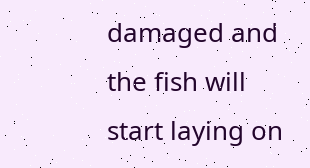damaged and the fish will start laying on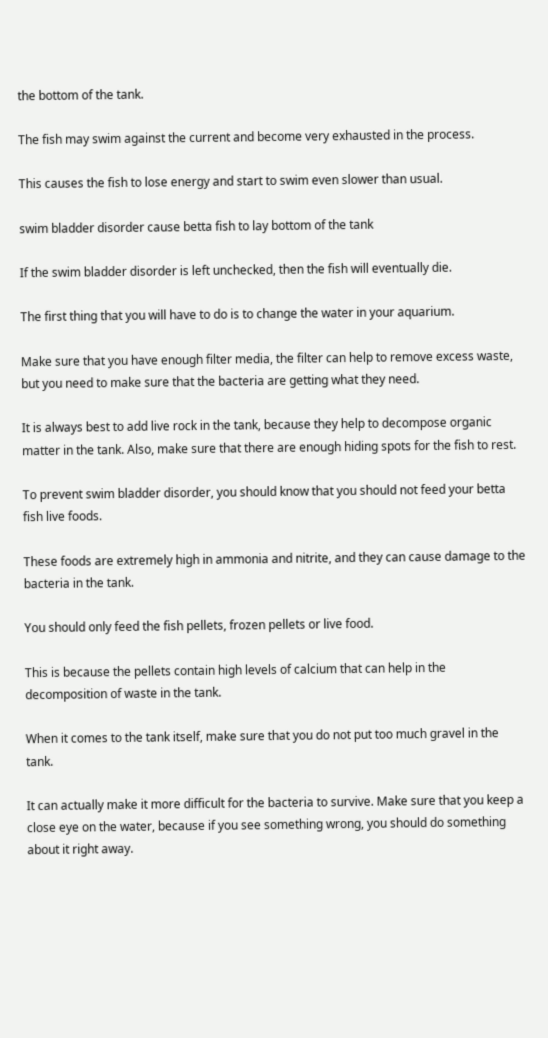the bottom of the tank.

The fish may swim against the current and become very exhausted in the process.

This causes the fish to lose energy and start to swim even slower than usual.

swim bladder disorder cause betta fish to lay bottom of the tank

If the swim bladder disorder is left unchecked, then the fish will eventually die.

The first thing that you will have to do is to change the water in your aquarium.

Make sure that you have enough filter media, the filter can help to remove excess waste, but you need to make sure that the bacteria are getting what they need.

It is always best to add live rock in the tank, because they help to decompose organic matter in the tank. Also, make sure that there are enough hiding spots for the fish to rest.

To prevent swim bladder disorder, you should know that you should not feed your betta fish live foods.

These foods are extremely high in ammonia and nitrite, and they can cause damage to the bacteria in the tank.

You should only feed the fish pellets, frozen pellets or live food.

This is because the pellets contain high levels of calcium that can help in the decomposition of waste in the tank.

When it comes to the tank itself, make sure that you do not put too much gravel in the tank.

It can actually make it more difficult for the bacteria to survive. Make sure that you keep a close eye on the water, because if you see something wrong, you should do something about it right away.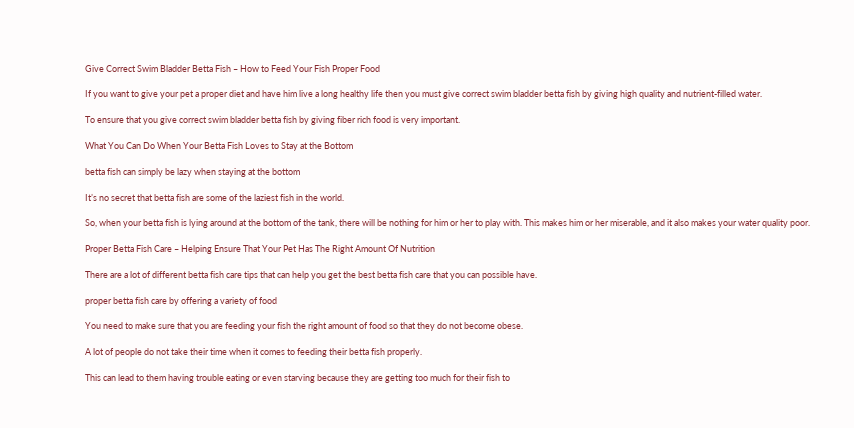Give Correct Swim Bladder Betta Fish – How to Feed Your Fish Proper Food

If you want to give your pet a proper diet and have him live a long healthy life then you must give correct swim bladder betta fish by giving high quality and nutrient-filled water.

To ensure that you give correct swim bladder betta fish by giving fiber rich food is very important.

What You Can Do When Your Betta Fish Loves to Stay at the Bottom

betta fish can simply be lazy when staying at the bottom

It’s no secret that betta fish are some of the laziest fish in the world.

So, when your betta fish is lying around at the bottom of the tank, there will be nothing for him or her to play with. This makes him or her miserable, and it also makes your water quality poor.

Proper Betta Fish Care – Helping Ensure That Your Pet Has The Right Amount Of Nutrition

There are a lot of different betta fish care tips that can help you get the best betta fish care that you can possible have.

proper betta fish care by offering a variety of food

You need to make sure that you are feeding your fish the right amount of food so that they do not become obese.

A lot of people do not take their time when it comes to feeding their betta fish properly.

This can lead to them having trouble eating or even starving because they are getting too much for their fish to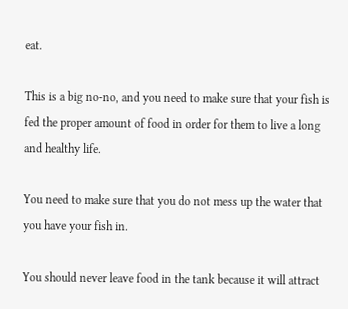eat.

This is a big no-no, and you need to make sure that your fish is fed the proper amount of food in order for them to live a long and healthy life.

You need to make sure that you do not mess up the water that you have your fish in.

You should never leave food in the tank because it will attract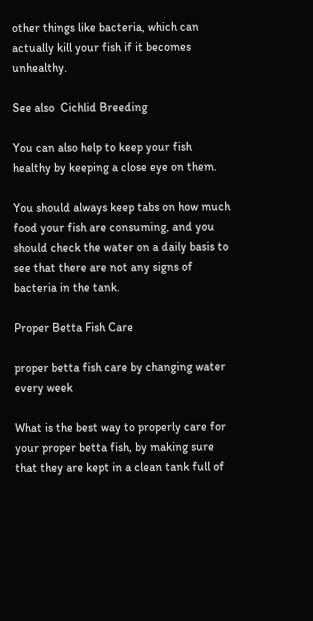other things like bacteria, which can actually kill your fish if it becomes unhealthy.

See also  Cichlid Breeding

You can also help to keep your fish healthy by keeping a close eye on them.

You should always keep tabs on how much food your fish are consuming, and you should check the water on a daily basis to see that there are not any signs of bacteria in the tank.

Proper Betta Fish Care

proper betta fish care by changing water every week

What is the best way to properly care for your proper betta fish, by making sure that they are kept in a clean tank full of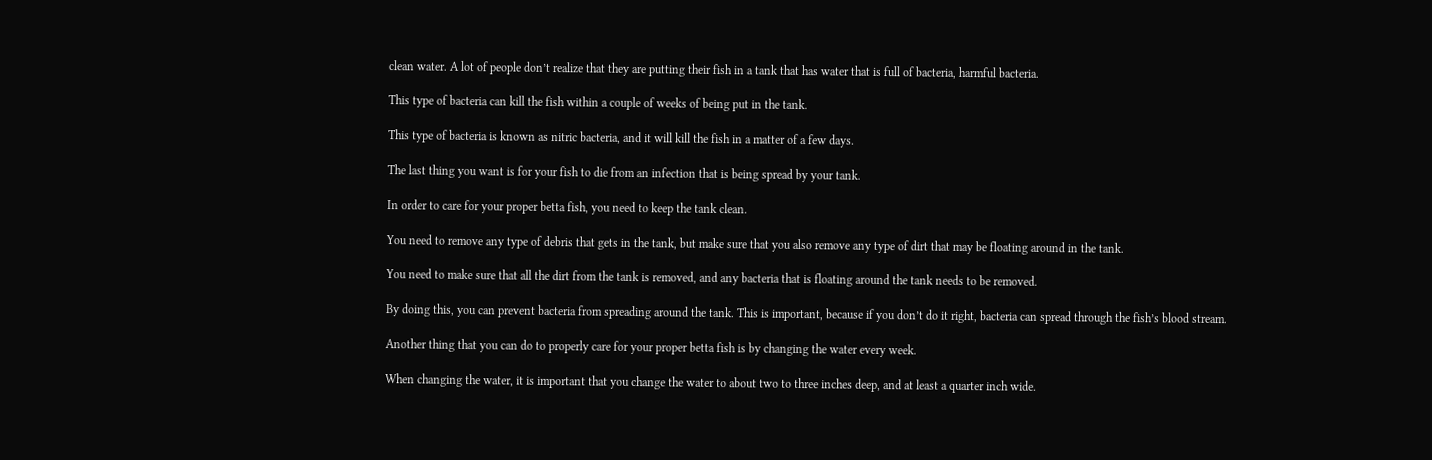clean water. A lot of people don’t realize that they are putting their fish in a tank that has water that is full of bacteria, harmful bacteria.

This type of bacteria can kill the fish within a couple of weeks of being put in the tank.

This type of bacteria is known as nitric bacteria, and it will kill the fish in a matter of a few days.

The last thing you want is for your fish to die from an infection that is being spread by your tank.

In order to care for your proper betta fish, you need to keep the tank clean.

You need to remove any type of debris that gets in the tank, but make sure that you also remove any type of dirt that may be floating around in the tank.

You need to make sure that all the dirt from the tank is removed, and any bacteria that is floating around the tank needs to be removed.

By doing this, you can prevent bacteria from spreading around the tank. This is important, because if you don’t do it right, bacteria can spread through the fish’s blood stream.

Another thing that you can do to properly care for your proper betta fish is by changing the water every week.

When changing the water, it is important that you change the water to about two to three inches deep, and at least a quarter inch wide.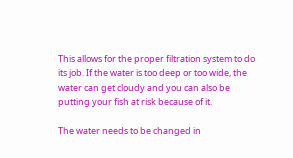This allows for the proper filtration system to do its job. If the water is too deep or too wide, the water can get cloudy and you can also be putting your fish at risk because of it.

The water needs to be changed in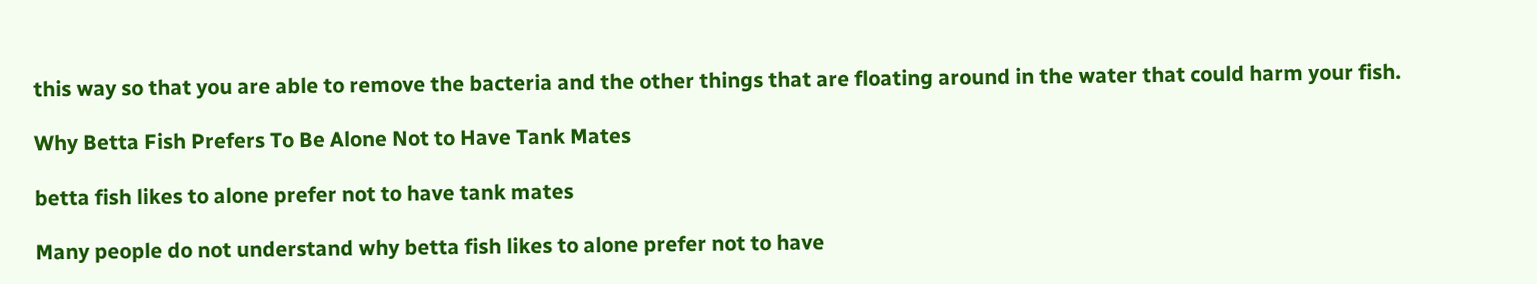this way so that you are able to remove the bacteria and the other things that are floating around in the water that could harm your fish.

Why Betta Fish Prefers To Be Alone Not to Have Tank Mates

betta fish likes to alone prefer not to have tank mates

Many people do not understand why betta fish likes to alone prefer not to have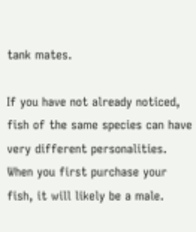tank mates.

If you have not already noticed, fish of the same species can have very different personalities. When you first purchase your fish, it will likely be a male.